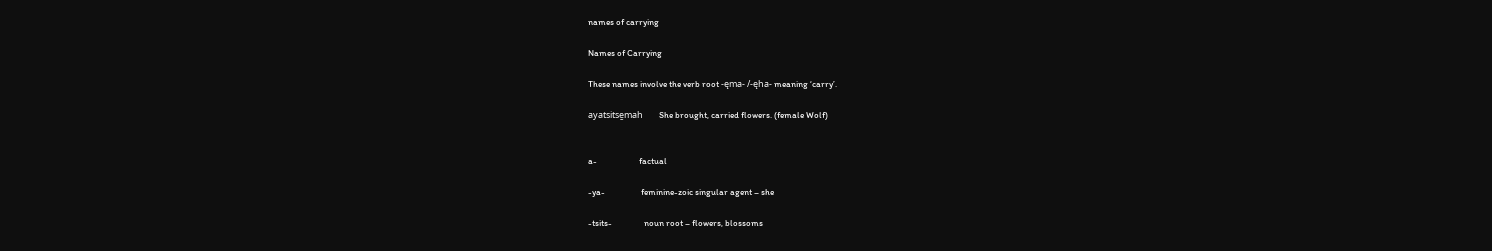names of carrying

Names of Carrying

These names involve the verb root -ęma- /-ęha- meaning ‘carry’.

ayatsitsḛmah        She brought, carried flowers. (female Wolf)


a-                     factual

-ya-                  feminine-zoic singular agent – she

-tsits-                noun root – flowers, blossoms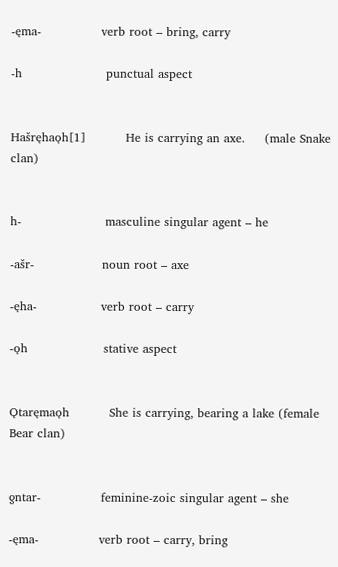-ęma-               verb root – bring, carry

-h                     punctual aspect


Hašręhaǫh[1]          He is carrying an axe.     (male Snake clan)


h-                     masculine singular agent – he

-ašr-                 noun root – axe

-ęha-                verb root – carry

-ǫh                   stative aspect


Ǫtaręmaǫh          She is carrying, bearing a lake (female Bear clan)


ƍntar-               feminine-zoic singular agent – she

-ęma-               verb root – carry, bring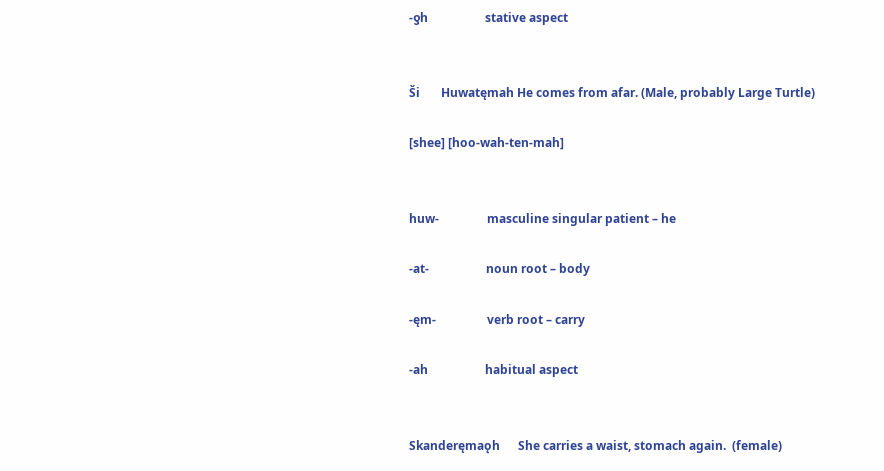-ƍh                   stative aspect


Ši       Huwatęmah He comes from afar. (Male, probably Large Turtle)

[shee] [hoo-wah-ten-mah]


huw-                masculine singular patient – he

-at-                   noun root – body

-ęm-                 verb root – carry

-ah                   habitual aspect


Skanderęmaǫh      She carries a waist, stomach again.  (female)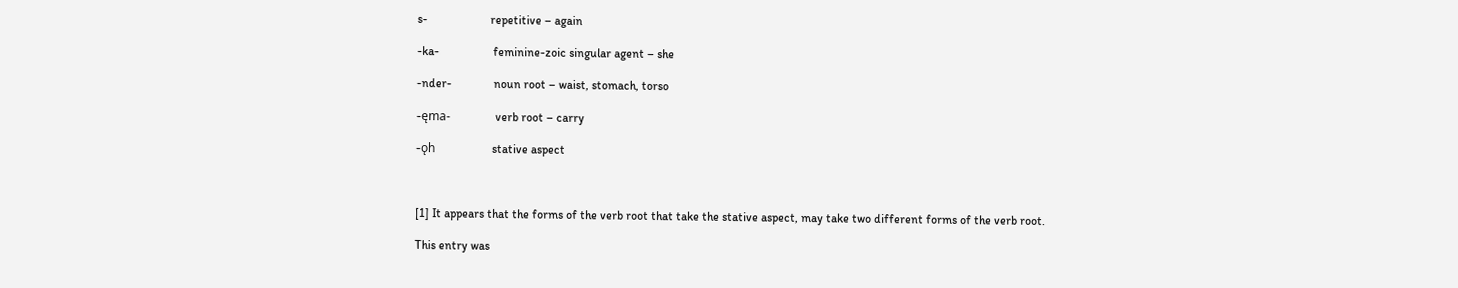s-                     repetitive – again

-ka-                  feminine-zoic singular agent – she

-nder-              noun root – waist, stomach, torso

-ęma-               verb root – carry

-ǫh                   stative aspect



[1] It appears that the forms of the verb root that take the stative aspect, may take two different forms of the verb root.

This entry was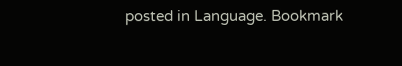posted in Language. Bookmark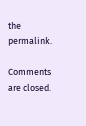the permalink.

Comments are closed.